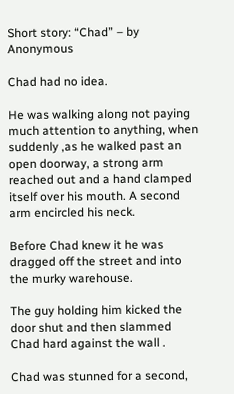Short story: “Chad” – by Anonymous

Chad had no idea.

He was walking along not paying much attention to anything, when suddenly ,as he walked past an open doorway, a strong arm reached out and a hand clamped itself over his mouth. A second arm encircled his neck.

Before Chad knew it he was dragged off the street and into the murky warehouse.

The guy holding him kicked the door shut and then slammed Chad hard against the wall .

Chad was stunned for a second,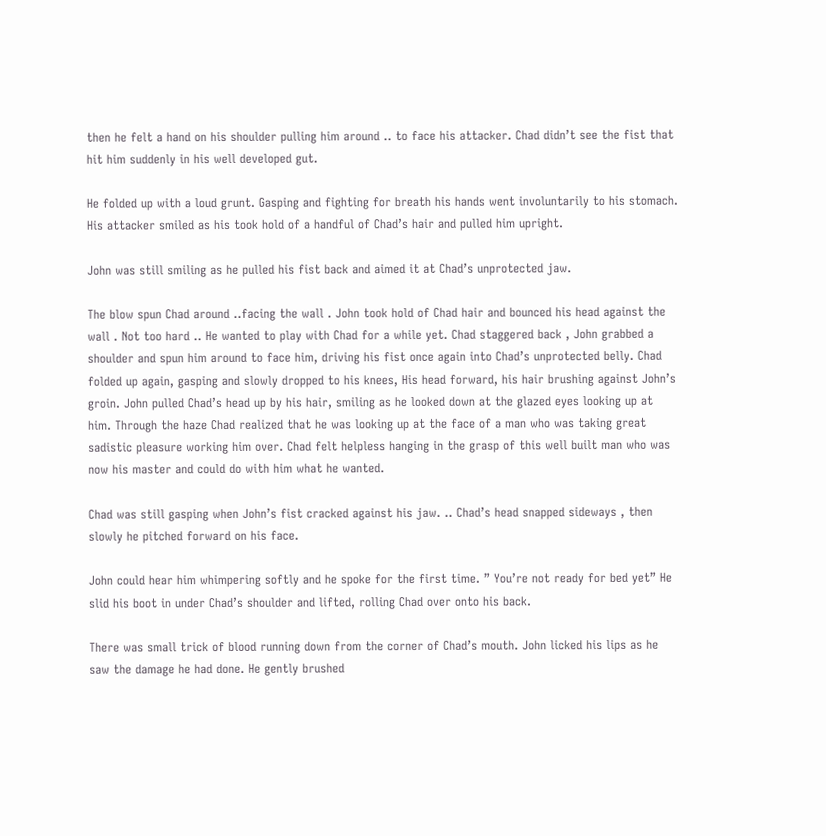then he felt a hand on his shoulder pulling him around .. to face his attacker. Chad didn’t see the fist that hit him suddenly in his well developed gut.

He folded up with a loud grunt. Gasping and fighting for breath his hands went involuntarily to his stomach. His attacker smiled as his took hold of a handful of Chad’s hair and pulled him upright.

John was still smiling as he pulled his fist back and aimed it at Chad’s unprotected jaw.

The blow spun Chad around ..facing the wall . John took hold of Chad hair and bounced his head against the wall . Not too hard .. He wanted to play with Chad for a while yet. Chad staggered back , John grabbed a shoulder and spun him around to face him, driving his fist once again into Chad’s unprotected belly. Chad folded up again, gasping and slowly dropped to his knees, His head forward, his hair brushing against John’s groin. John pulled Chad’s head up by his hair, smiling as he looked down at the glazed eyes looking up at him. Through the haze Chad realized that he was looking up at the face of a man who was taking great sadistic pleasure working him over. Chad felt helpless hanging in the grasp of this well built man who was now his master and could do with him what he wanted.

Chad was still gasping when John’s fist cracked against his jaw. .. Chad’s head snapped sideways , then slowly he pitched forward on his face.

John could hear him whimpering softly and he spoke for the first time. ” You’re not ready for bed yet” He slid his boot in under Chad’s shoulder and lifted, rolling Chad over onto his back.

There was small trick of blood running down from the corner of Chad’s mouth. John licked his lips as he saw the damage he had done. He gently brushed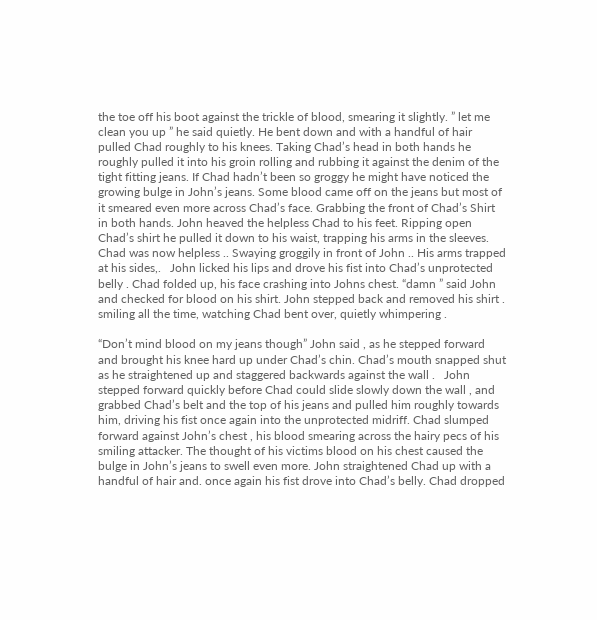the toe off his boot against the trickle of blood, smearing it slightly. ” let me clean you up ” he said quietly. He bent down and with a handful of hair pulled Chad roughly to his knees. Taking Chad’s head in both hands he roughly pulled it into his groin rolling and rubbing it against the denim of the tight fitting jeans. If Chad hadn’t been so groggy he might have noticed the growing bulge in John’s jeans. Some blood came off on the jeans but most of it smeared even more across Chad’s face. Grabbing the front of Chad’s Shirt in both hands. John heaved the helpless Chad to his feet. Ripping open Chad’s shirt he pulled it down to his waist, trapping his arms in the sleeves. Chad was now helpless .. Swaying groggily in front of John .. His arms trapped at his sides,.   John licked his lips and drove his fist into Chad’s unprotected belly . Chad folded up, his face crashing into Johns chest. “damn ” said John and checked for blood on his shirt. John stepped back and removed his shirt . smiling all the time, watching Chad bent over, quietly whimpering .

“Don’t mind blood on my jeans though” John said , as he stepped forward and brought his knee hard up under Chad’s chin. Chad’s mouth snapped shut as he straightened up and staggered backwards against the wall .   John stepped forward quickly before Chad could slide slowly down the wall , and grabbed Chad’s belt and the top of his jeans and pulled him roughly towards him, driving his fist once again into the unprotected midriff. Chad slumped forward against John’s chest , his blood smearing across the hairy pecs of his smiling attacker. The thought of his victims blood on his chest caused the bulge in John’s jeans to swell even more. John straightened Chad up with a handful of hair and. once again his fist drove into Chad’s belly. Chad dropped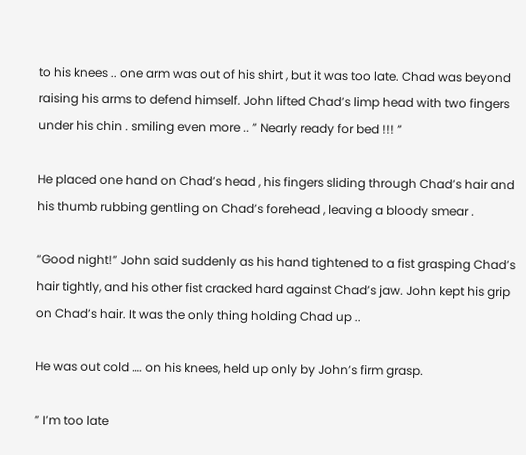to his knees .. one arm was out of his shirt , but it was too late. Chad was beyond raising his arms to defend himself. John lifted Chad’s limp head with two fingers under his chin . smiling even more .. ” Nearly ready for bed !!! ”

He placed one hand on Chad’s head , his fingers sliding through Chad’s hair and his thumb rubbing gentling on Chad’s forehead , leaving a bloody smear .

“Good night!” John said suddenly as his hand tightened to a fist grasping Chad’s hair tightly, and his other fist cracked hard against Chad’s jaw. John kept his grip on Chad’s hair. It was the only thing holding Chad up ..

He was out cold …. on his knees, held up only by John’s firm grasp.

” I’m too late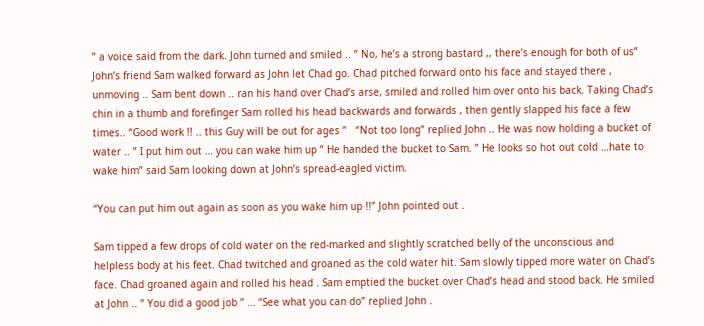” a voice said from the dark. John turned and smiled .. ” No, he’s a strong bastard ,, there’s enough for both of us” John’s friend Sam walked forward as John let Chad go. Chad pitched forward onto his face and stayed there , unmoving .. Sam bent down .. ran his hand over Chad’s arse, smiled and rolled him over onto his back. Taking Chad’s chin in a thumb and forefinger Sam rolled his head backwards and forwards , then gently slapped his face a few times.. “Good work !! .. this Guy will be out for ages ”   “Not too long” replied John .. He was now holding a bucket of water .. ” I put him out … you can wake him up ” He handed the bucket to Sam. ” He looks so hot out cold …hate to wake him” said Sam looking down at John’s spread-eagled victim.

“You can put him out again as soon as you wake him up !!” John pointed out .

Sam tipped a few drops of cold water on the red-marked and slightly scratched belly of the unconscious and helpless body at his feet. Chad twitched and groaned as the cold water hit. Sam slowly tipped more water on Chad’s face. Chad groaned again and rolled his head . Sam emptied the bucket over Chad’s head and stood back. He smiled at John .. ” You did a good job ” … “See what you can do” replied John .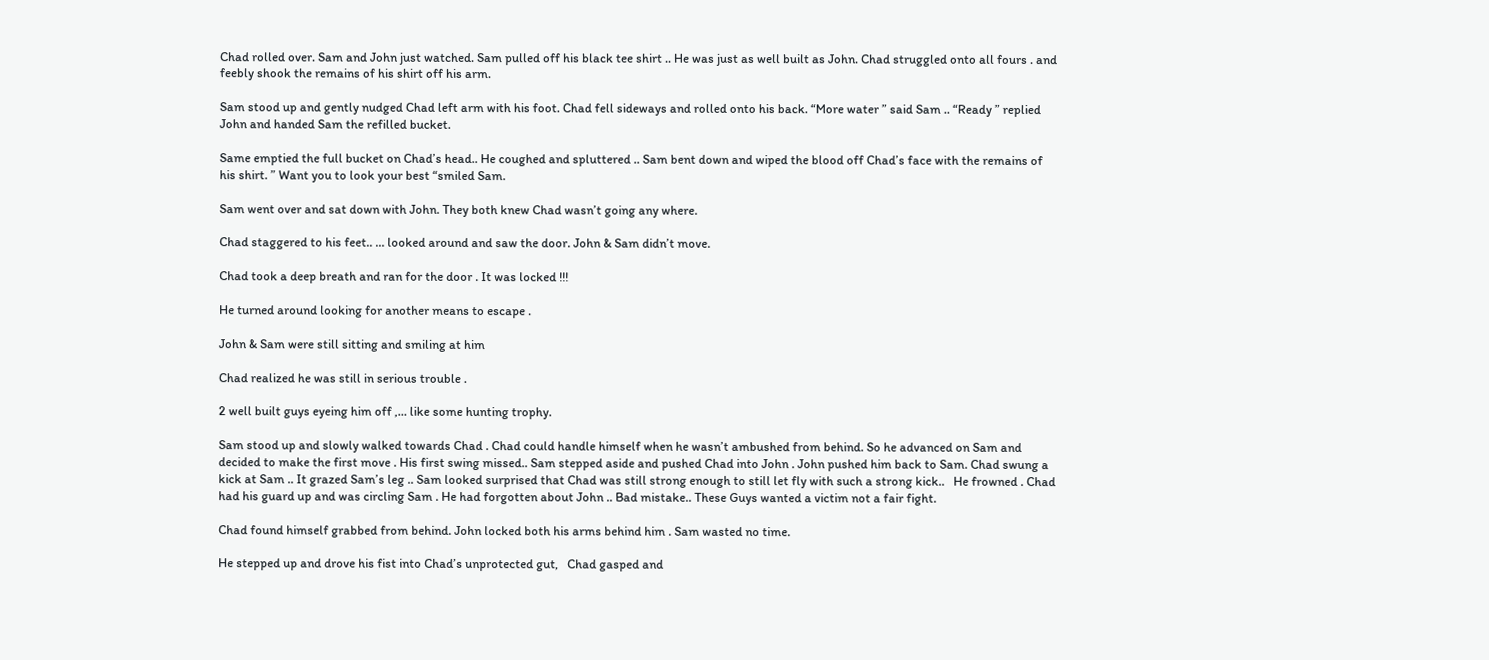Chad rolled over. Sam and John just watched. Sam pulled off his black tee shirt .. He was just as well built as John. Chad struggled onto all fours . and feebly shook the remains of his shirt off his arm.

Sam stood up and gently nudged Chad left arm with his foot. Chad fell sideways and rolled onto his back. “More water ” said Sam .. “Ready ” replied John and handed Sam the refilled bucket.

Same emptied the full bucket on Chad’s head.. He coughed and spluttered .. Sam bent down and wiped the blood off Chad’s face with the remains of his shirt. ” Want you to look your best “smiled Sam.

Sam went over and sat down with John. They both knew Chad wasn’t going any where.

Chad staggered to his feet.. … looked around and saw the door. John & Sam didn’t move.

Chad took a deep breath and ran for the door . It was locked !!!

He turned around looking for another means to escape .

John & Sam were still sitting and smiling at him

Chad realized he was still in serious trouble .

2 well built guys eyeing him off ,… like some hunting trophy.

Sam stood up and slowly walked towards Chad . Chad could handle himself when he wasn’t ambushed from behind. So he advanced on Sam and decided to make the first move . His first swing missed.. Sam stepped aside and pushed Chad into John . John pushed him back to Sam. Chad swung a kick at Sam .. It grazed Sam’s leg .. Sam looked surprised that Chad was still strong enough to still let fly with such a strong kick..   He frowned . Chad had his guard up and was circling Sam . He had forgotten about John .. Bad mistake.. These Guys wanted a victim not a fair fight.

Chad found himself grabbed from behind. John locked both his arms behind him . Sam wasted no time.

He stepped up and drove his fist into Chad’s unprotected gut,   Chad gasped and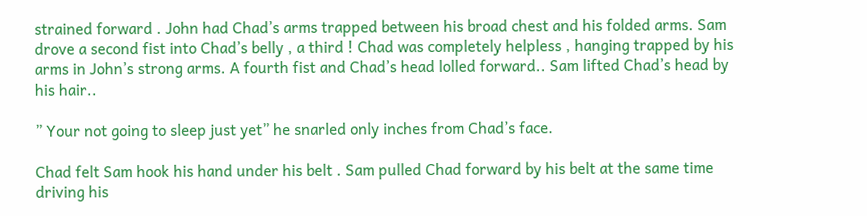strained forward . John had Chad’s arms trapped between his broad chest and his folded arms. Sam drove a second fist into Chad’s belly , a third ! Chad was completely helpless , hanging trapped by his arms in John’s strong arms. A fourth fist and Chad’s head lolled forward.. Sam lifted Chad’s head by his hair..

” Your not going to sleep just yet” he snarled only inches from Chad’s face.

Chad felt Sam hook his hand under his belt . Sam pulled Chad forward by his belt at the same time driving his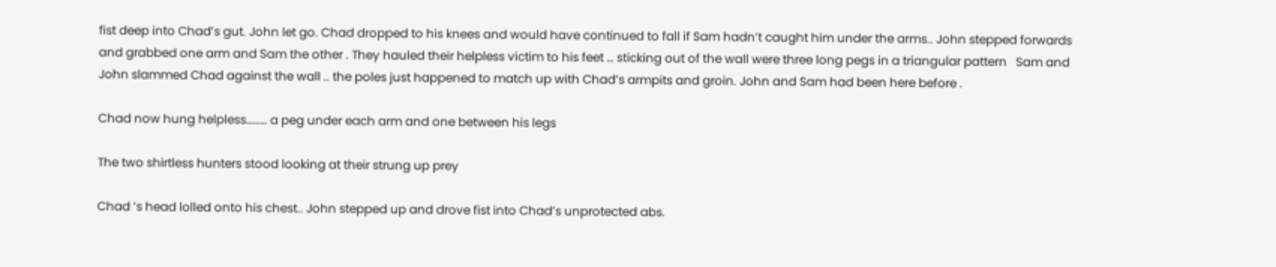fist deep into Chad’s gut. John let go. Chad dropped to his knees and would have continued to fall if Sam hadn’t caught him under the arms.. John stepped forwards and grabbed one arm and Sam the other . They hauled their helpless victim to his feet … sticking out of the wall were three long pegs in a triangular pattern   Sam and John slammed Chad against the wall .. the poles just happened to match up with Chad’s armpits and groin. John and Sam had been here before .

Chad now hung helpless……… a peg under each arm and one between his legs

The two shirtless hunters stood looking at their strung up prey

Chad ‘s head lolled onto his chest.. John stepped up and drove fist into Chad’s unprotected abs.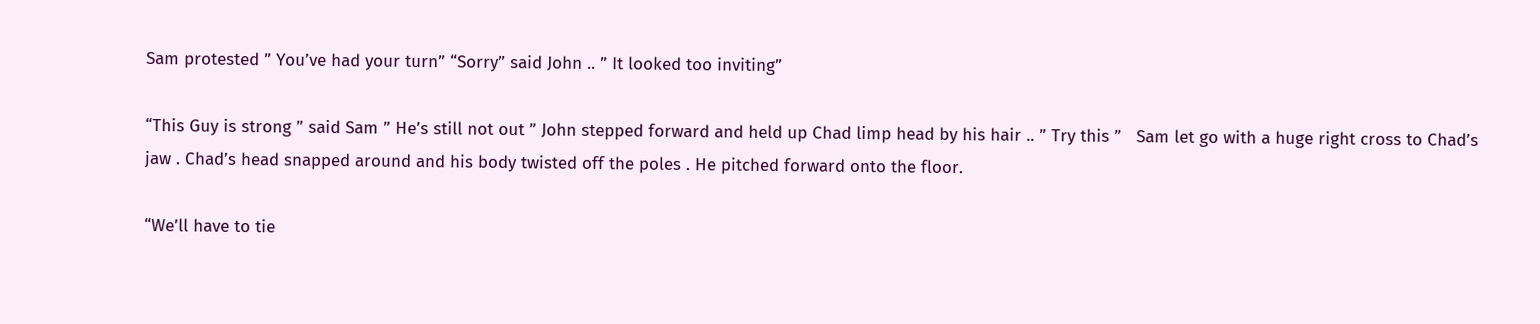Sam protested ” You’ve had your turn” “Sorry” said John .. ” It looked too inviting”

“This Guy is strong ” said Sam ” He’s still not out ” John stepped forward and held up Chad limp head by his hair .. ” Try this ”   Sam let go with a huge right cross to Chad’s jaw . Chad’s head snapped around and his body twisted off the poles . He pitched forward onto the floor.

“We’ll have to tie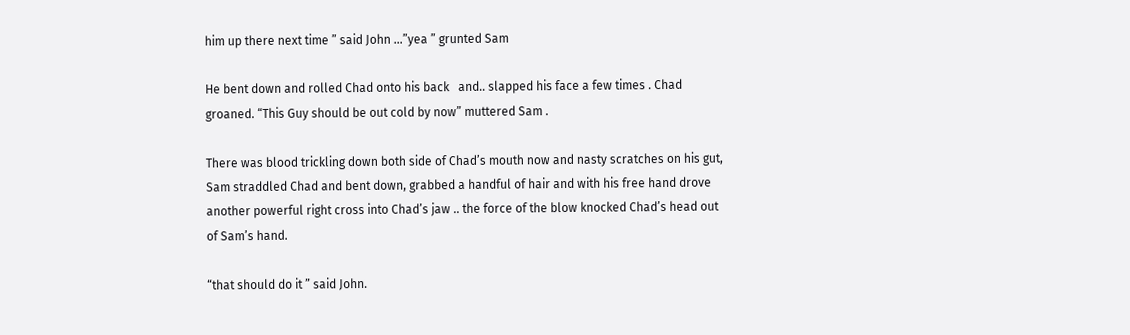him up there next time ” said John …”yea ” grunted Sam

He bent down and rolled Chad onto his back   and.. slapped his face a few times . Chad groaned. “This Guy should be out cold by now” muttered Sam .

There was blood trickling down both side of Chad’s mouth now and nasty scratches on his gut, Sam straddled Chad and bent down, grabbed a handful of hair and with his free hand drove another powerful right cross into Chad’s jaw .. the force of the blow knocked Chad’s head out of Sam’s hand.

“that should do it ” said John.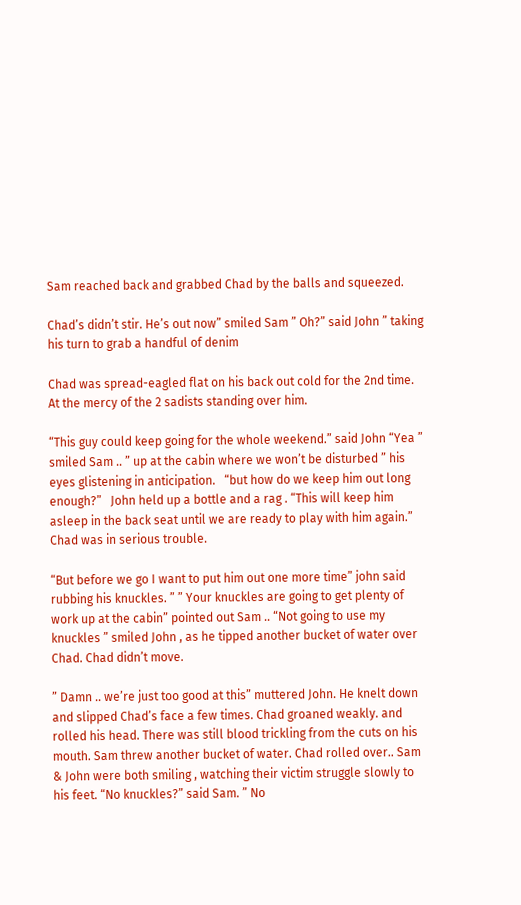Sam reached back and grabbed Chad by the balls and squeezed.

Chad’s didn’t stir. He’s out now” smiled Sam ” Oh?” said John ” taking his turn to grab a handful of denim

Chad was spread-eagled flat on his back out cold for the 2nd time. At the mercy of the 2 sadists standing over him.

“This guy could keep going for the whole weekend.” said John “Yea ” smiled Sam .. ” up at the cabin where we won’t be disturbed ” his eyes glistening in anticipation.   “but how do we keep him out long enough?”   John held up a bottle and a rag . “This will keep him asleep in the back seat until we are ready to play with him again.”   Chad was in serious trouble.

“But before we go I want to put him out one more time” john said rubbing his knuckles. ” ” Your knuckles are going to get plenty of work up at the cabin” pointed out Sam .. “Not going to use my knuckles ” smiled John , as he tipped another bucket of water over Chad. Chad didn’t move.

” Damn .. we’re just too good at this” muttered John. He knelt down and slipped Chad’s face a few times. Chad groaned weakly. and rolled his head. There was still blood trickling from the cuts on his mouth. Sam threw another bucket of water. Chad rolled over.. Sam & John were both smiling , watching their victim struggle slowly to his feet. “No knuckles?” said Sam. ” No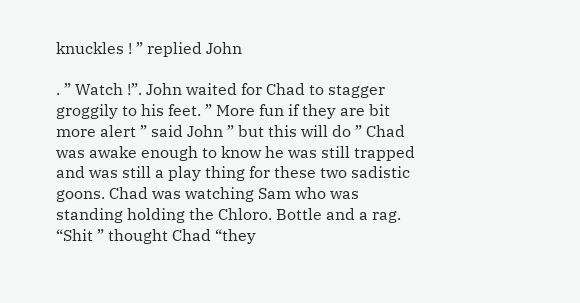knuckles ! ” replied John

. ” Watch !”. John waited for Chad to stagger groggily to his feet. ” More fun if they are bit more alert ” said John ” but this will do ” Chad was awake enough to know he was still trapped and was still a play thing for these two sadistic goons. Chad was watching Sam who was standing holding the Chloro. Bottle and a rag. “Shit ” thought Chad “they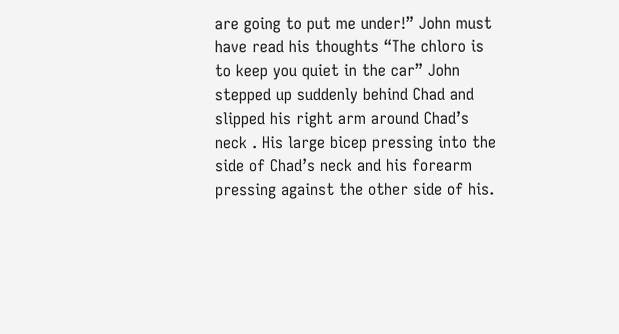are going to put me under!” John must have read his thoughts “The chloro is to keep you quiet in the car” John stepped up suddenly behind Chad and slipped his right arm around Chad’s neck . His large bicep pressing into the side of Chad’s neck and his forearm pressing against the other side of his.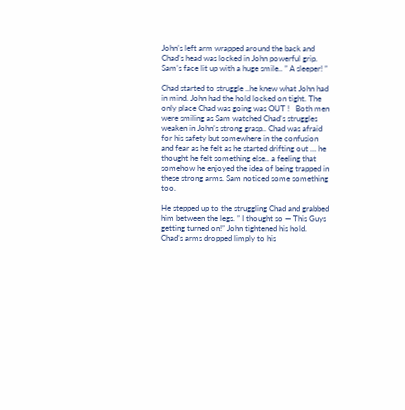John’s left arm wrapped around the back and Chad’s head was locked in John powerful grip. Sam’s face lit up with a huge smile.. ” A sleeper! ”

Chad started to struggle ..he knew what John had in mind. John had the hold locked on tight. The only place Chad was going was OUT !   Both men were smiling as Sam watched Chad’s struggles weaken in John’s strong grasp.. Chad was afraid for his safety but somewhere in the confusion and fear as he felt as he started drifting out … he thought he felt something else.. a feeling that somehow he enjoyed the idea of being trapped in these strong arms. Sam noticed some something too.

He stepped up to the struggling Chad and grabbed him between the legs. ” I thought so — This Guys getting turned on!” John tightened his hold. Chad’s arms dropped limply to his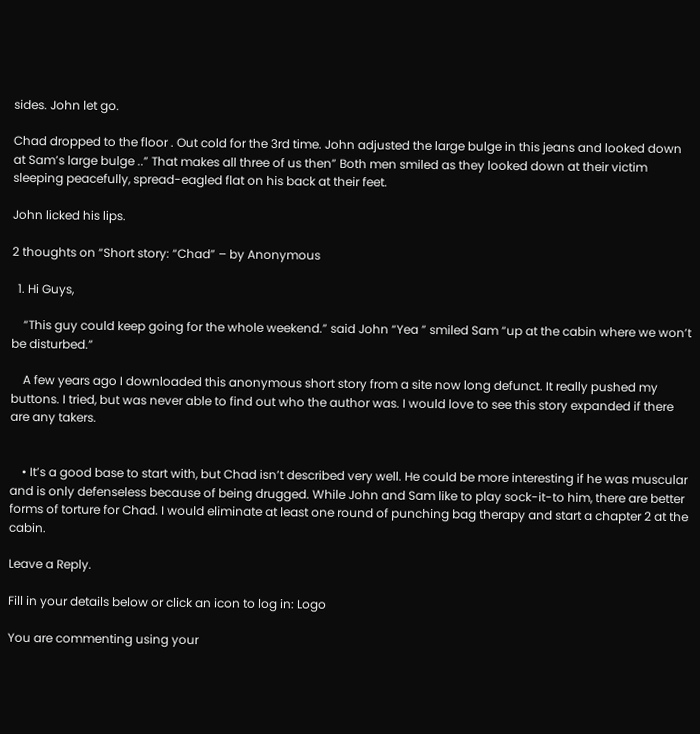sides. John let go.

Chad dropped to the floor . Out cold for the 3rd time. John adjusted the large bulge in this jeans and looked down at Sam’s large bulge ..” That makes all three of us then” Both men smiled as they looked down at their victim sleeping peacefully, spread-eagled flat on his back at their feet.

John licked his lips.

2 thoughts on “Short story: “Chad” – by Anonymous

  1. Hi Guys,

    “This guy could keep going for the whole weekend.” said John “Yea ” smiled Sam “up at the cabin where we won’t be disturbed.”

    A few years ago I downloaded this anonymous short story from a site now long defunct. It really pushed my buttons. I tried, but was never able to find out who the author was. I would love to see this story expanded if there are any takers.


    • It’s a good base to start with, but Chad isn’t described very well. He could be more interesting if he was muscular and is only defenseless because of being drugged. While John and Sam like to play sock-it-to him, there are better forms of torture for Chad. I would eliminate at least one round of punching bag therapy and start a chapter 2 at the cabin.

Leave a Reply.

Fill in your details below or click an icon to log in: Logo

You are commenting using your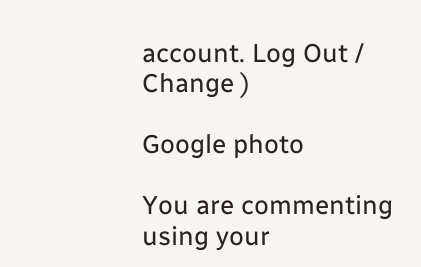account. Log Out /  Change )

Google photo

You are commenting using your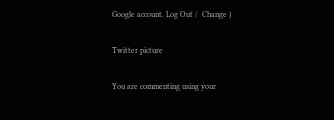Google account. Log Out /  Change )

Twitter picture

You are commenting using your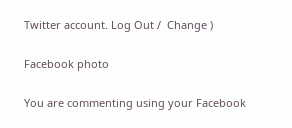Twitter account. Log Out /  Change )

Facebook photo

You are commenting using your Facebook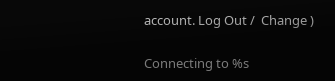account. Log Out /  Change )

Connecting to %s